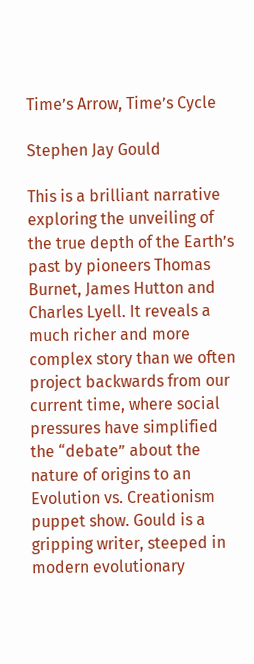Time’s Arrow, Time’s Cycle

Stephen Jay Gould

This is a brilliant narrative exploring the unveiling of the true depth of the Earth’s past by pioneers Thomas Burnet, James Hutton and Charles Lyell. It reveals a much richer and more complex story than we often project backwards from our current time, where social pressures have simplified the “debate” about the nature of origins to an Evolution vs. Creationism puppet show. Gould is a gripping writer, steeped in modern evolutionary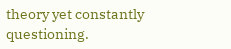theory yet constantly questioning.